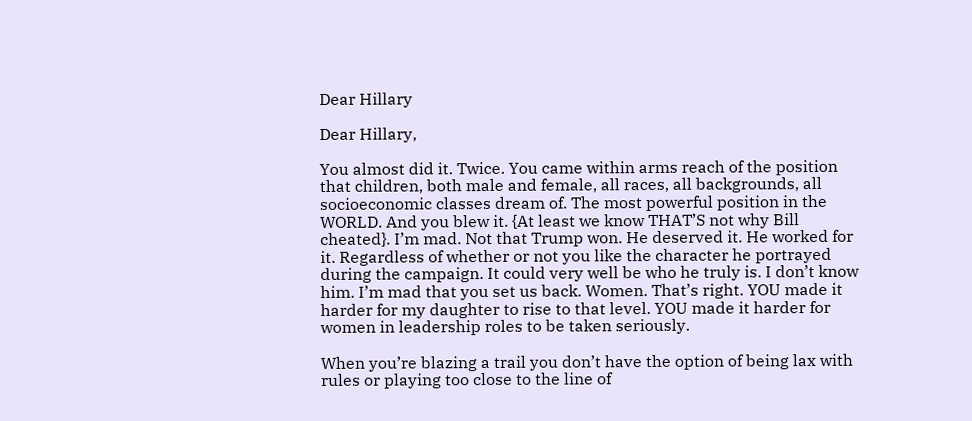Dear Hillary

Dear Hillary,

You almost did it. Twice. You came within arms reach of the position that children, both male and female, all races, all backgrounds, all socioeconomic classes dream of. The most powerful position in the WORLD. And you blew it. {At least we know THAT’S not why Bill cheated}. I’m mad. Not that Trump won. He deserved it. He worked for it. Regardless of whether or not you like the character he portrayed during the campaign. It could very well be who he truly is. I don’t know him. I’m mad that you set us back. Women. That’s right. YOU made it harder for my daughter to rise to that level. YOU made it harder for women in leadership roles to be taken seriously.

When you’re blazing a trail you don’t have the option of being lax with rules or playing too close to the line of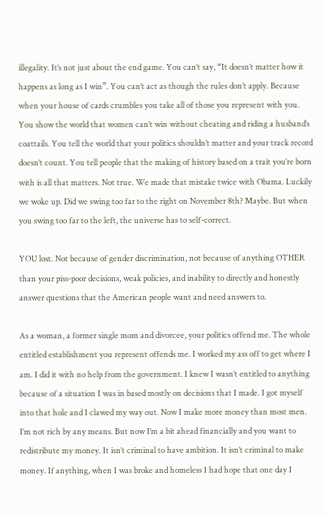illegality. It’s not just about the end game. You can’t say, “It doesn’t matter how it happens as long as I win”. You can’t act as though the rules don’t apply. Because when your house of cards crumbles you take all of those you represent with you. You show the world that women can’t win without cheating and riding a husband’s coattails. You tell the world that your politics shouldn’t matter and your track record doesn’t count. You tell people that the making of history based on a trait you’re born with is all that matters. Not true. We made that mistake twice with Obama. Luckily we woke up. Did we swing too far to the right on November 8th? Maybe. But when you swing too far to the left, the universe has to self-correct.

YOU lost. Not because of gender discrimination, not because of anything OTHER than your piss-poor decisions, weak policies, and inability to directly and honestly answer questions that the American people want and need answers to.

As a woman, a former single mom and divorcee, your politics offend me. The whole entitled establishment you represent offends me. I worked my ass off to get where I am. I did it with no help from the government. I knew I wasn’t entitled to anything because of a situation I was in based mostly on decisions that I made. I got myself into that hole and I clawed my way out. Now I make more money than most men. I’m not rich by any means. But now I’m a bit ahead financially and you want to redistribute my money. It isn’t criminal to have ambition. It isn’t criminal to make money. If anything, when I was broke and homeless I had hope that one day I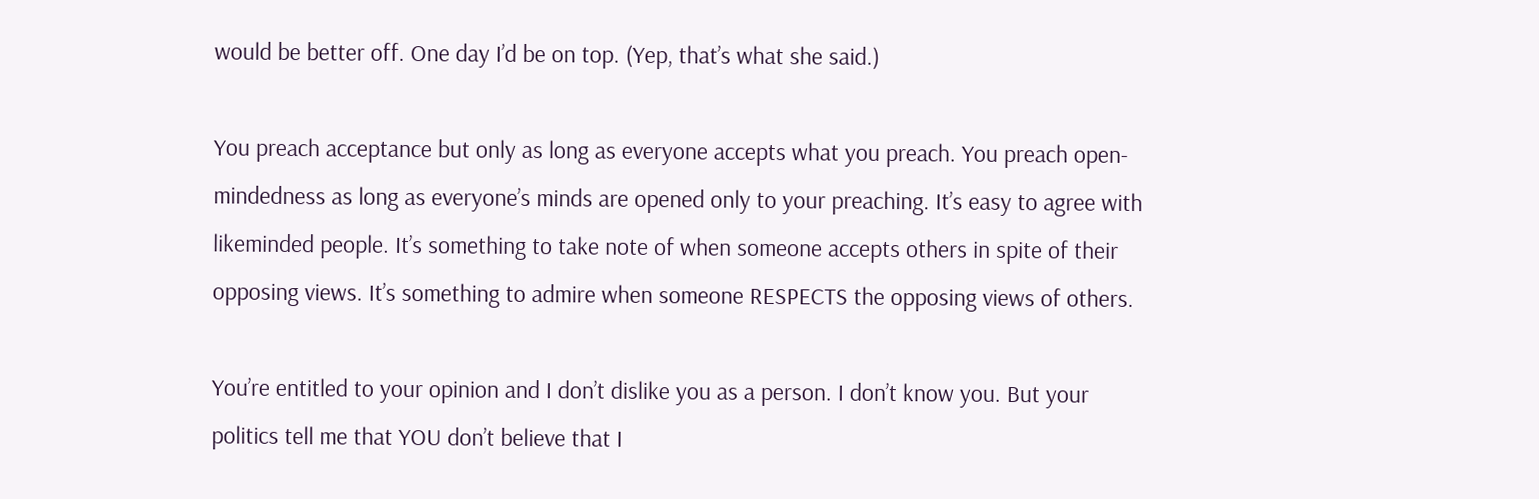would be better off. One day I’d be on top. (Yep, that’s what she said.)

You preach acceptance but only as long as everyone accepts what you preach. You preach open-mindedness as long as everyone’s minds are opened only to your preaching. It’s easy to agree with likeminded people. It’s something to take note of when someone accepts others in spite of their opposing views. It’s something to admire when someone RESPECTS the opposing views of others.

You’re entitled to your opinion and I don’t dislike you as a person. I don’t know you. But your politics tell me that YOU don’t believe that I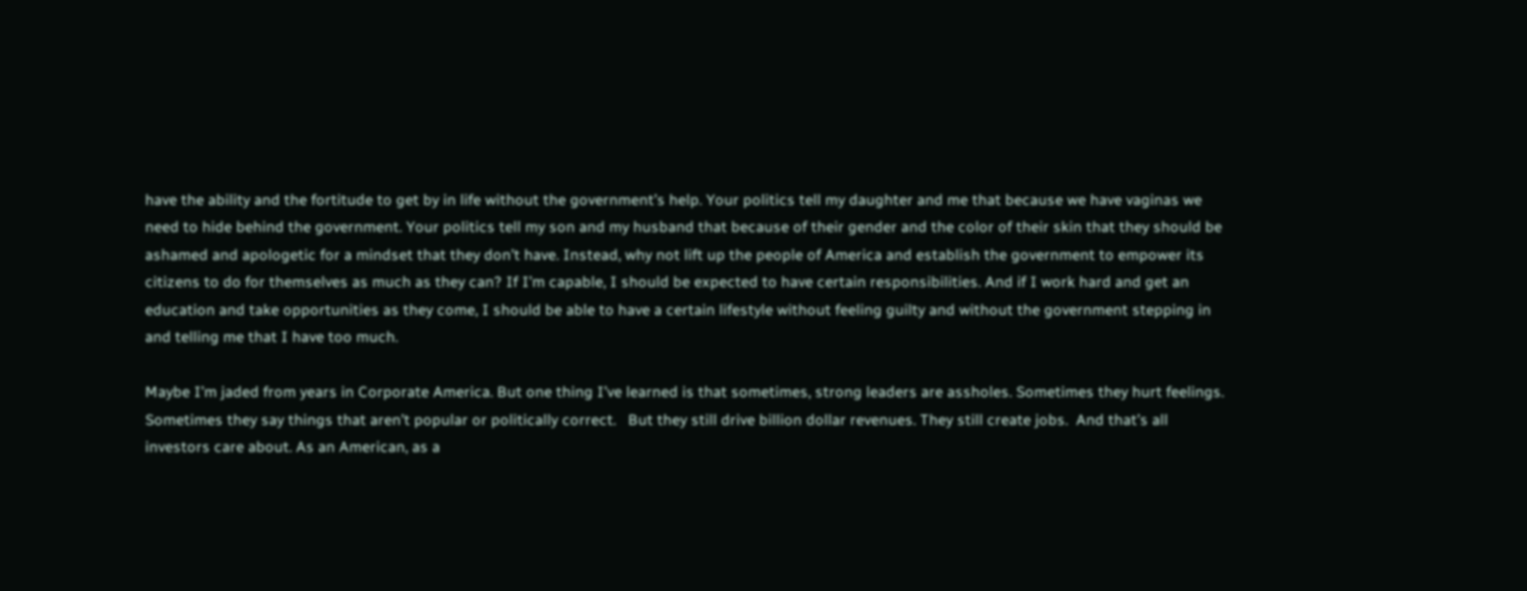have the ability and the fortitude to get by in life without the government’s help. Your politics tell my daughter and me that because we have vaginas we need to hide behind the government. Your politics tell my son and my husband that because of their gender and the color of their skin that they should be ashamed and apologetic for a mindset that they don’t have. Instead, why not lift up the people of America and establish the government to empower its citizens to do for themselves as much as they can? If I’m capable, I should be expected to have certain responsibilities. And if I work hard and get an education and take opportunities as they come, I should be able to have a certain lifestyle without feeling guilty and without the government stepping in and telling me that I have too much.

Maybe I’m jaded from years in Corporate America. But one thing I’ve learned is that sometimes, strong leaders are assholes. Sometimes they hurt feelings. Sometimes they say things that aren’t popular or politically correct.   But they still drive billion dollar revenues. They still create jobs.  And that’s all investors care about. As an American, as a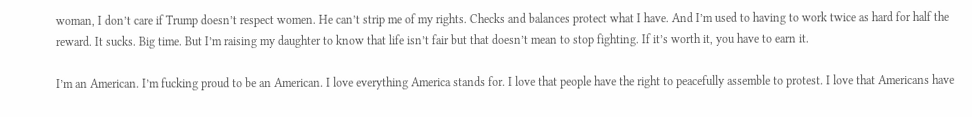woman, I don’t care if Trump doesn’t respect women. He can’t strip me of my rights. Checks and balances protect what I have. And I’m used to having to work twice as hard for half the reward. It sucks. Big time. But I’m raising my daughter to know that life isn’t fair but that doesn’t mean to stop fighting. If it’s worth it, you have to earn it.

I’m an American. I’m fucking proud to be an American. I love everything America stands for. I love that people have the right to peacefully assemble to protest. I love that Americans have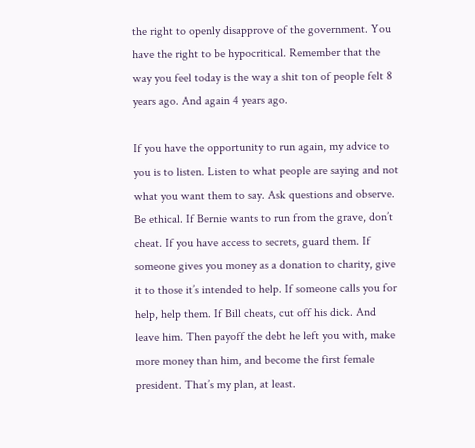the right to openly disapprove of the government. You have the right to be hypocritical. Remember that the way you feel today is the way a shit ton of people felt 8 years ago. And again 4 years ago.

If you have the opportunity to run again, my advice to you is to listen. Listen to what people are saying and not what you want them to say. Ask questions and observe. Be ethical. If Bernie wants to run from the grave, don’t cheat. If you have access to secrets, guard them. If someone gives you money as a donation to charity, give it to those it’s intended to help. If someone calls you for help, help them. If Bill cheats, cut off his dick. And leave him. Then payoff the debt he left you with, make more money than him, and become the first female president. That’s my plan, at least.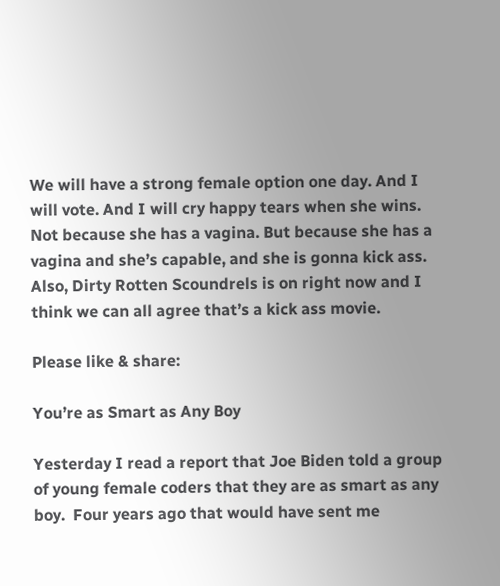We will have a strong female option one day. And I will vote. And I will cry happy tears when she wins. Not because she has a vagina. But because she has a vagina and she’s capable, and she is gonna kick ass.  Also, Dirty Rotten Scoundrels is on right now and I think we can all agree that’s a kick ass movie.

Please like & share:

You’re as Smart as Any Boy

Yesterday I read a report that Joe Biden told a group of young female coders that they are as smart as any boy.  Four years ago that would have sent me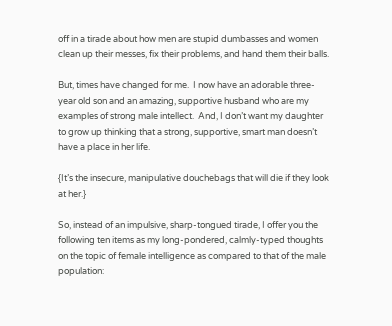off in a tirade about how men are stupid dumbasses and women clean up their messes, fix their problems, and hand them their balls.

But, times have changed for me.  I now have an adorable three-year old son and an amazing, supportive husband who are my examples of strong male intellect.  And, I don’t want my daughter to grow up thinking that a strong, supportive, smart man doesn’t have a place in her life.

{It’s the insecure, manipulative douchebags that will die if they look at her.}

So, instead of an impulsive, sharp-tongued tirade, I offer you the following ten items as my long-pondered, calmly-typed thoughts on the topic of female intelligence as compared to that of the male population: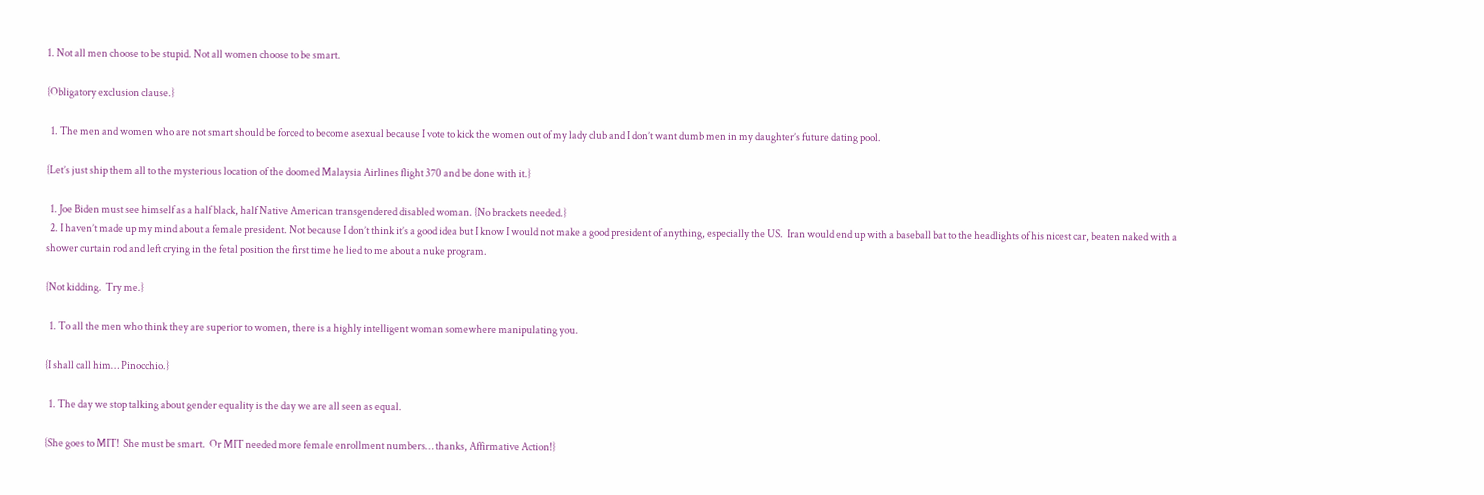1. Not all men choose to be stupid. Not all women choose to be smart.

{Obligatory exclusion clause.}

  1. The men and women who are not smart should be forced to become asexual because I vote to kick the women out of my lady club and I don’t want dumb men in my daughter’s future dating pool.

{Let’s just ship them all to the mysterious location of the doomed Malaysia Airlines flight 370 and be done with it.}

  1. Joe Biden must see himself as a half black, half Native American transgendered disabled woman. {No brackets needed.}
  2. I haven’t made up my mind about a female president. Not because I don’t think it’s a good idea but I know I would not make a good president of anything, especially the US.  Iran would end up with a baseball bat to the headlights of his nicest car, beaten naked with a shower curtain rod and left crying in the fetal position the first time he lied to me about a nuke program.

{Not kidding.  Try me.}

  1. To all the men who think they are superior to women, there is a highly intelligent woman somewhere manipulating you.

{I shall call him… Pinocchio.}

  1. The day we stop talking about gender equality is the day we are all seen as equal.

{She goes to MIT!  She must be smart.  Or MIT needed more female enrollment numbers… thanks, Affirmative Action!}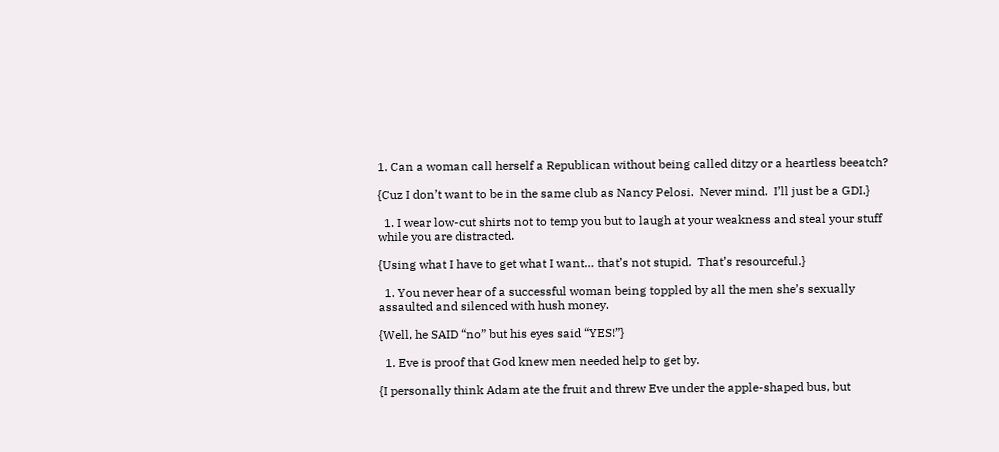1. Can a woman call herself a Republican without being called ditzy or a heartless beeatch?

{Cuz I don’t want to be in the same club as Nancy Pelosi.  Never mind.  I’ll just be a GDI.}

  1. I wear low-cut shirts not to temp you but to laugh at your weakness and steal your stuff while you are distracted.

{Using what I have to get what I want… that’s not stupid.  That’s resourceful.}

  1. You never hear of a successful woman being toppled by all the men she’s sexually assaulted and silenced with hush money.

{Well, he SAID “no” but his eyes said “YES!”}

  1. Eve is proof that God knew men needed help to get by.

{I personally think Adam ate the fruit and threw Eve under the apple-shaped bus, but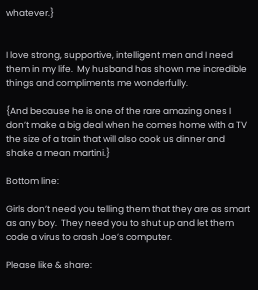whatever.}


I love strong, supportive, intelligent men and I need them in my life.  My husband has shown me incredible things and compliments me wonderfully.

{And because he is one of the rare amazing ones I don’t make a big deal when he comes home with a TV the size of a train that will also cook us dinner and shake a mean martini.}

Bottom line:

Girls don’t need you telling them that they are as smart as any boy.  They need you to shut up and let them code a virus to crash Joe’s computer.

Please like & share: